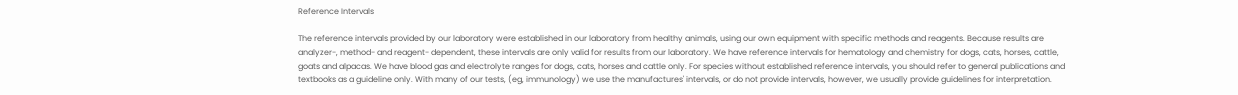Reference Intervals

The reference intervals provided by our laboratory were established in our laboratory from healthy animals, using our own equipment with specific methods and reagents. Because results are analyzer-, method- and reagent- dependent, these intervals are only valid for results from our laboratory. We have reference intervals for hematology and chemistry for dogs, cats, horses, cattle, goats and alpacas. We have blood gas and electrolyte ranges for dogs, cats, horses and cattle only. For species without established reference intervals, you should refer to general publications and textbooks as a guideline only. With many of our tests, (eg, immunology) we use the manufactures' intervals, or do not provide intervals, however, we usually provide guidelines for interpretation.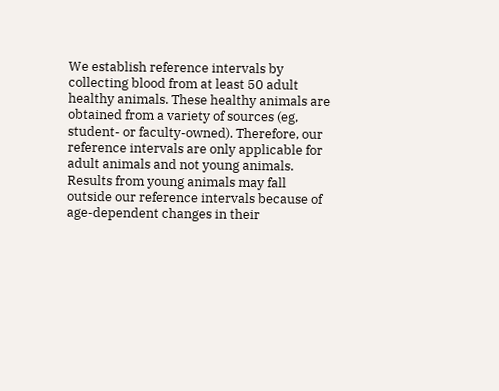We establish reference intervals by collecting blood from at least 50 adult healthy animals. These healthy animals are obtained from a variety of sources (eg, student- or faculty-owned). Therefore, our reference intervals are only applicable for adult animals and not young animals. Results from young animals may fall outside our reference intervals because of age-dependent changes in their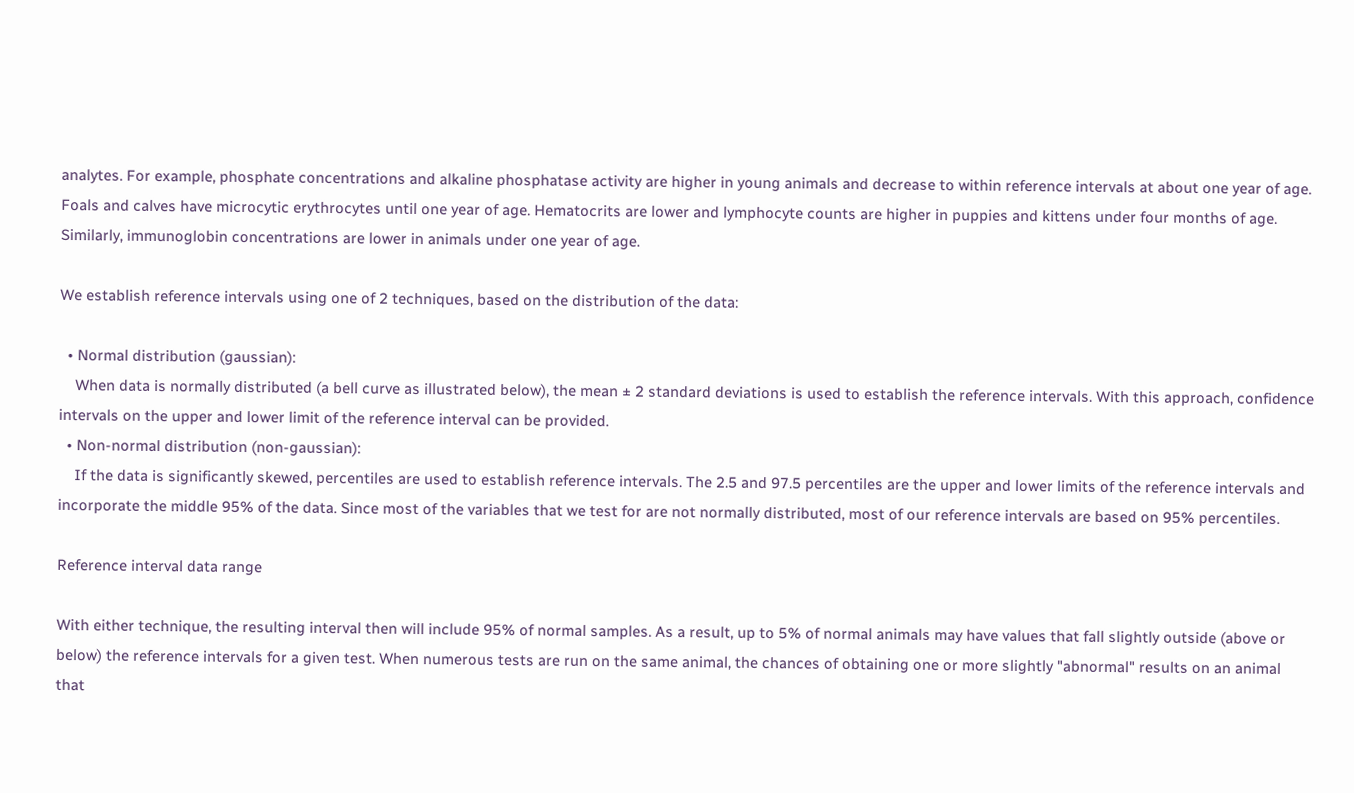analytes. For example, phosphate concentrations and alkaline phosphatase activity are higher in young animals and decrease to within reference intervals at about one year of age. Foals and calves have microcytic erythrocytes until one year of age. Hematocrits are lower and lymphocyte counts are higher in puppies and kittens under four months of age. Similarly, immunoglobin concentrations are lower in animals under one year of age.

We establish reference intervals using one of 2 techniques, based on the distribution of the data:

  • Normal distribution (gaussian):
    When data is normally distributed (a bell curve as illustrated below), the mean ± 2 standard deviations is used to establish the reference intervals. With this approach, confidence intervals on the upper and lower limit of the reference interval can be provided.
  • Non-normal distribution (non-gaussian):
    If the data is significantly skewed, percentiles are used to establish reference intervals. The 2.5 and 97.5 percentiles are the upper and lower limits of the reference intervals and incorporate the middle 95% of the data. Since most of the variables that we test for are not normally distributed, most of our reference intervals are based on 95% percentiles.

Reference interval data range

With either technique, the resulting interval then will include 95% of normal samples. As a result, up to 5% of normal animals may have values that fall slightly outside (above or below) the reference intervals for a given test. When numerous tests are run on the same animal, the chances of obtaining one or more slightly "abnormal" results on an animal that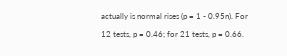actually is normal rises (p = 1 - 0.95n). For 12 tests, p = 0.46; for 21 tests, p = 0.66.